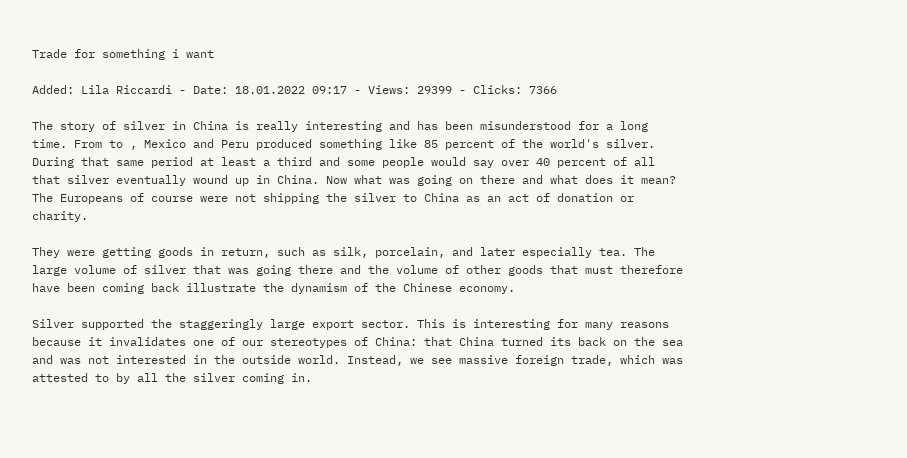Trade for something i want

Added: Lila Riccardi - Date: 18.01.2022 09:17 - Views: 29399 - Clicks: 7366

The story of silver in China is really interesting and has been misunderstood for a long time. From to , Mexico and Peru produced something like 85 percent of the world's silver. During that same period at least a third and some people would say over 40 percent of all that silver eventually wound up in China. Now what was going on there and what does it mean? The Europeans of course were not shipping the silver to China as an act of donation or charity.

They were getting goods in return, such as silk, porcelain, and later especially tea. The large volume of silver that was going there and the volume of other goods that must therefore have been coming back illustrate the dynamism of the Chinese economy.

Silver supported the staggeringly large export sector. This is interesting for many reasons because it invalidates one of our stereotypes of China: that China turned its back on the sea and was not interested in the outside world. Instead, we see massive foreign trade, which was attested to by all the silver coming in.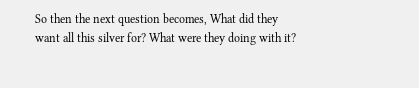So then the next question becomes, What did they want all this silver for? What were they doing with it?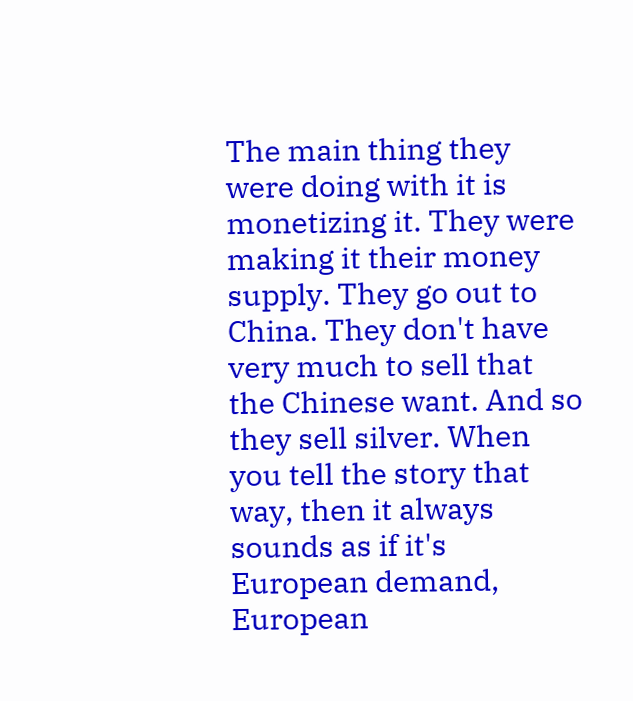The main thing they were doing with it is monetizing it. They were making it their money supply. They go out to China. They don't have very much to sell that the Chinese want. And so they sell silver. When you tell the story that way, then it always sounds as if it's European demand, European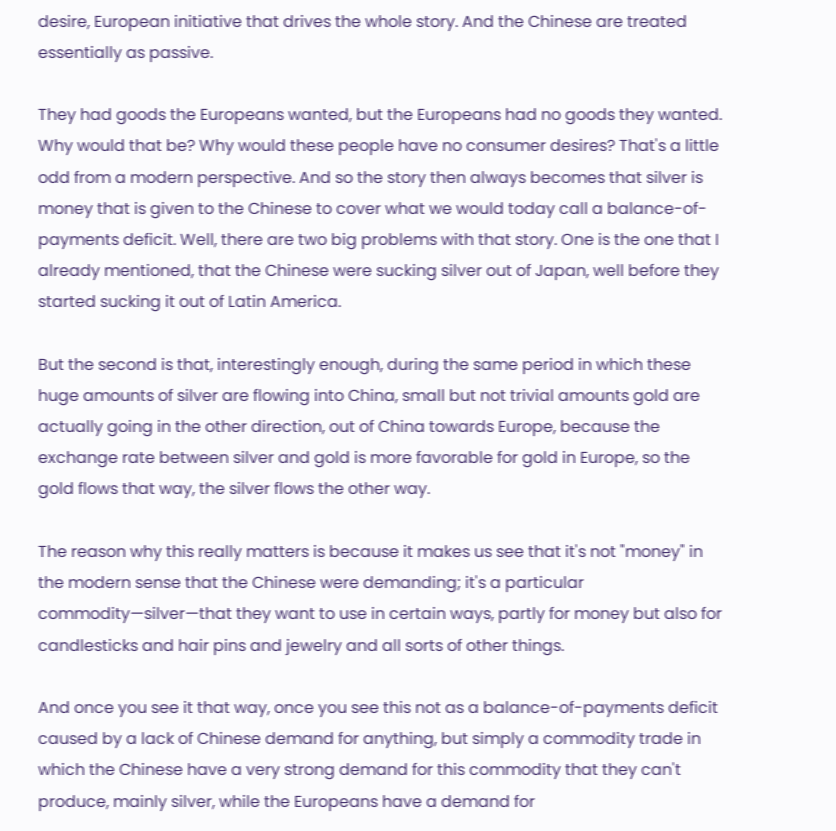desire, European initiative that drives the whole story. And the Chinese are treated essentially as passive.

They had goods the Europeans wanted, but the Europeans had no goods they wanted. Why would that be? Why would these people have no consumer desires? That's a little odd from a modern perspective. And so the story then always becomes that silver is money that is given to the Chinese to cover what we would today call a balance-of-payments deficit. Well, there are two big problems with that story. One is the one that I already mentioned, that the Chinese were sucking silver out of Japan, well before they started sucking it out of Latin America.

But the second is that, interestingly enough, during the same period in which these huge amounts of silver are flowing into China, small but not trivial amounts gold are actually going in the other direction, out of China towards Europe, because the exchange rate between silver and gold is more favorable for gold in Europe, so the gold flows that way, the silver flows the other way.

The reason why this really matters is because it makes us see that it's not "money" in the modern sense that the Chinese were demanding; it's a particular commodity—silver—that they want to use in certain ways, partly for money but also for candlesticks and hair pins and jewelry and all sorts of other things.

And once you see it that way, once you see this not as a balance-of-payments deficit caused by a lack of Chinese demand for anything, but simply a commodity trade in which the Chinese have a very strong demand for this commodity that they can't produce, mainly silver, while the Europeans have a demand for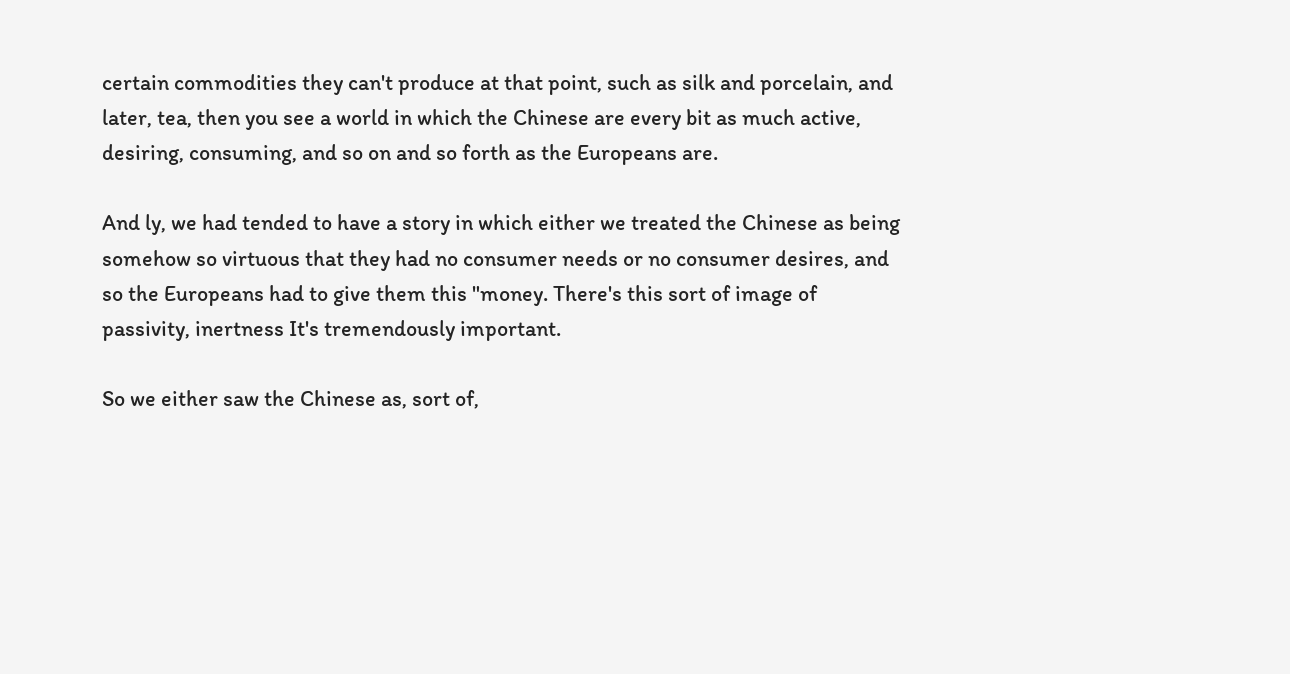certain commodities they can't produce at that point, such as silk and porcelain, and later, tea, then you see a world in which the Chinese are every bit as much active, desiring, consuming, and so on and so forth as the Europeans are.

And ly, we had tended to have a story in which either we treated the Chinese as being somehow so virtuous that they had no consumer needs or no consumer desires, and so the Europeans had to give them this "money. There's this sort of image of passivity, inertness It's tremendously important.

So we either saw the Chinese as, sort of,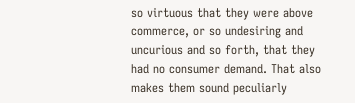so virtuous that they were above commerce, or so undesiring and uncurious and so forth, that they had no consumer demand. That also makes them sound peculiarly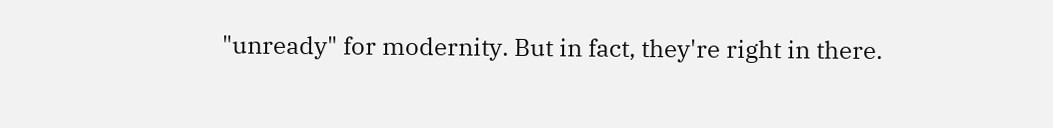"unready" for modernity. But in fact, they're right in there.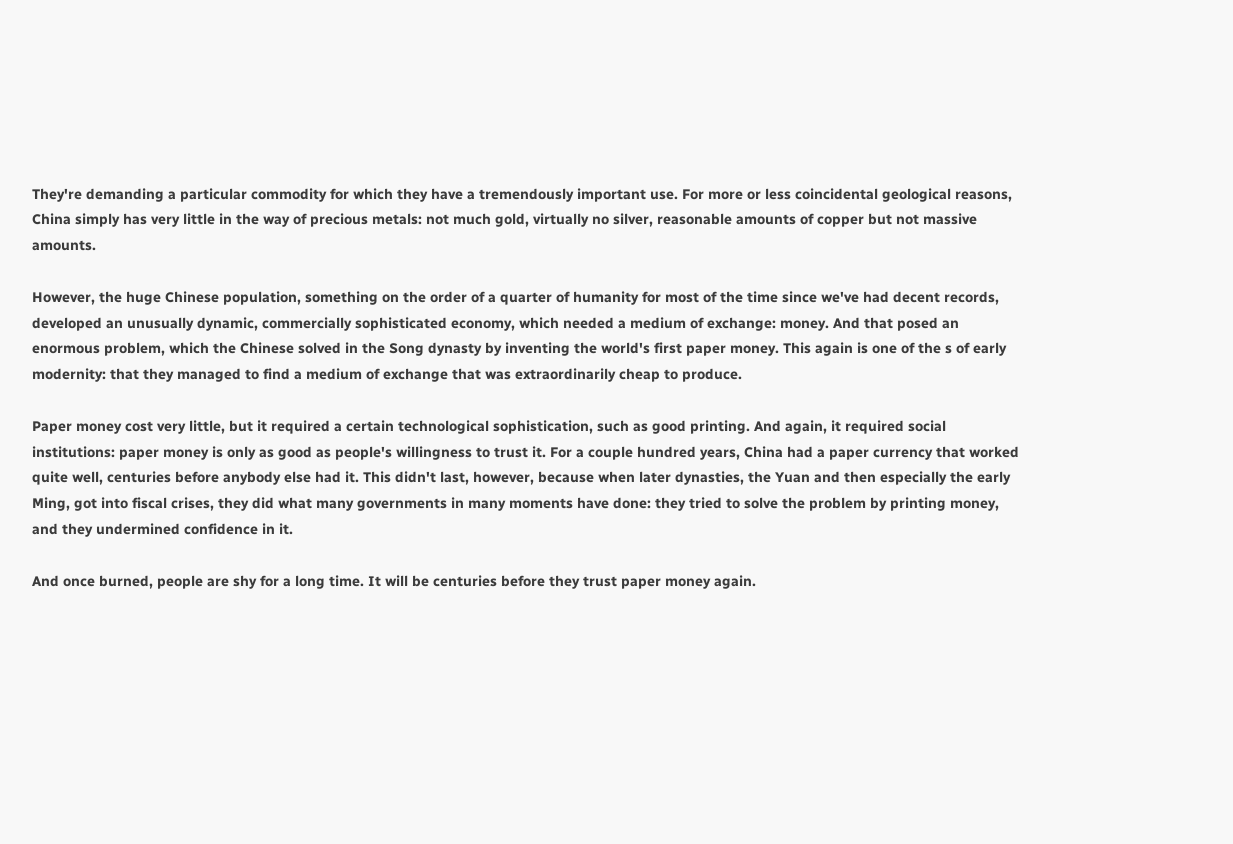They're demanding a particular commodity for which they have a tremendously important use. For more or less coincidental geological reasons, China simply has very little in the way of precious metals: not much gold, virtually no silver, reasonable amounts of copper but not massive amounts.

However, the huge Chinese population, something on the order of a quarter of humanity for most of the time since we've had decent records, developed an unusually dynamic, commercially sophisticated economy, which needed a medium of exchange: money. And that posed an enormous problem, which the Chinese solved in the Song dynasty by inventing the world's first paper money. This again is one of the s of early modernity: that they managed to find a medium of exchange that was extraordinarily cheap to produce.

Paper money cost very little, but it required a certain technological sophistication, such as good printing. And again, it required social institutions: paper money is only as good as people's willingness to trust it. For a couple hundred years, China had a paper currency that worked quite well, centuries before anybody else had it. This didn't last, however, because when later dynasties, the Yuan and then especially the early Ming, got into fiscal crises, they did what many governments in many moments have done: they tried to solve the problem by printing money, and they undermined confidence in it.

And once burned, people are shy for a long time. It will be centuries before they trust paper money again.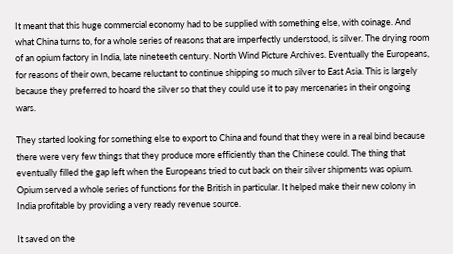It meant that this huge commercial economy had to be supplied with something else, with coinage. And what China turns to, for a whole series of reasons that are imperfectly understood, is silver. The drying room of an opium factory in India, late nineteeth century. North Wind Picture Archives. Eventually the Europeans, for reasons of their own, became reluctant to continue shipping so much silver to East Asia. This is largely because they preferred to hoard the silver so that they could use it to pay mercenaries in their ongoing wars.

They started looking for something else to export to China and found that they were in a real bind because there were very few things that they produce more efficiently than the Chinese could. The thing that eventually filled the gap left when the Europeans tried to cut back on their silver shipments was opium. Opium served a whole series of functions for the British in particular. It helped make their new colony in India profitable by providing a very ready revenue source.

It saved on the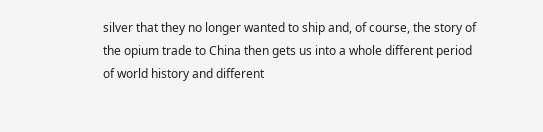silver that they no longer wanted to ship and, of course, the story of the opium trade to China then gets us into a whole different period of world history and different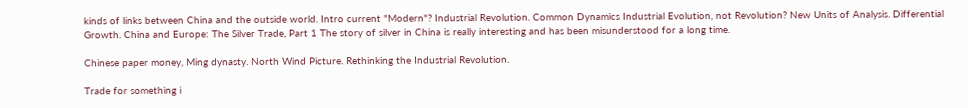kinds of links between China and the outside world. Intro current "Modern"? Industrial Revolution. Common Dynamics Industrial Evolution, not Revolution? New Units of Analysis. Differential Growth. China and Europe: The Silver Trade, Part 1 The story of silver in China is really interesting and has been misunderstood for a long time.

Chinese paper money, Ming dynasty. North Wind Picture. Rethinking the Industrial Revolution.

Trade for something i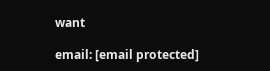want

email: [email protected]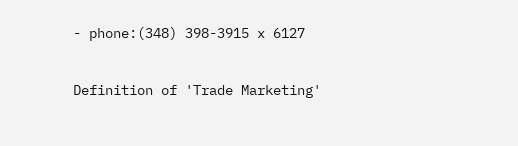- phone:(348) 398-3915 x 6127

Definition of 'Trade Marketing'